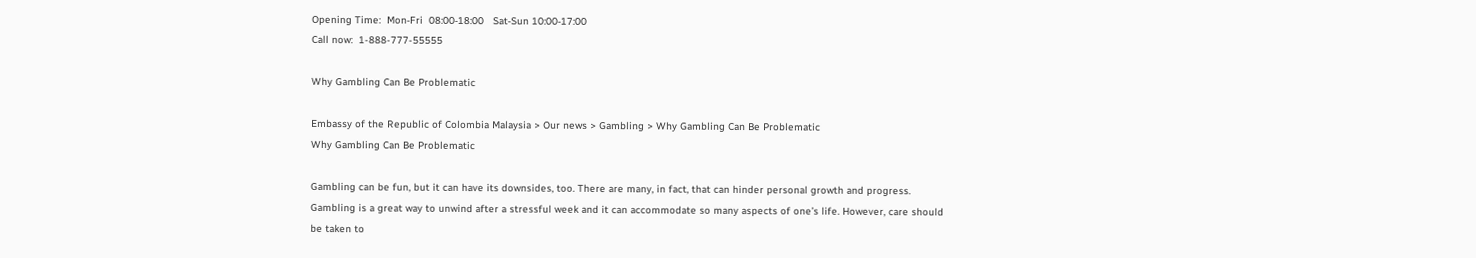Opening Time:  Mon‑Fri  08:00‑18:00   Sat‑Sun 10:00‑17:00
Call now:  1-888-777-55555

Why Gambling Can Be Problematic

Embassy of the Republic of Colombia Malaysia > Our news > Gambling > Why Gambling Can Be Problematic
Why Gambling Can Be Problematic

Gambling can be fun, but it can have its downsides, too. There are many, in fact, that can hinder personal growth and progress. Gambling is a great way to unwind after a stressful week and it can accommodate so many aspects of one’s life. However, care should be taken to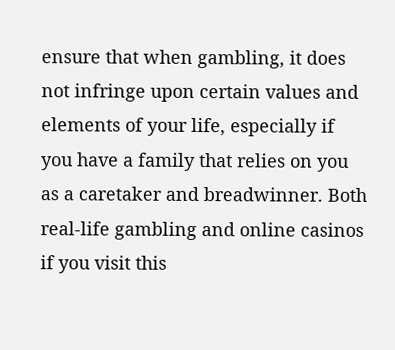ensure that when gambling, it does not infringe upon certain values and elements of your life, especially if you have a family that relies on you as a caretaker and breadwinner. Both real-life gambling and online casinos if you visit this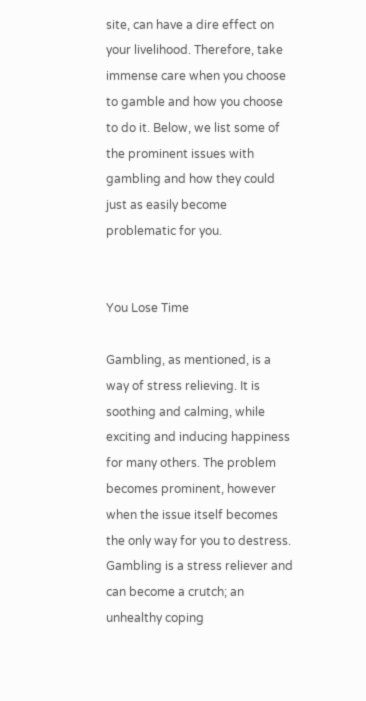site, can have a dire effect on your livelihood. Therefore, take immense care when you choose to gamble and how you choose to do it. Below, we list some of the prominent issues with gambling and how they could just as easily become problematic for you.


You Lose Time

Gambling, as mentioned, is a way of stress relieving. It is soothing and calming, while exciting and inducing happiness for many others. The problem becomes prominent, however when the issue itself becomes the only way for you to destress. Gambling is a stress reliever and can become a crutch; an unhealthy coping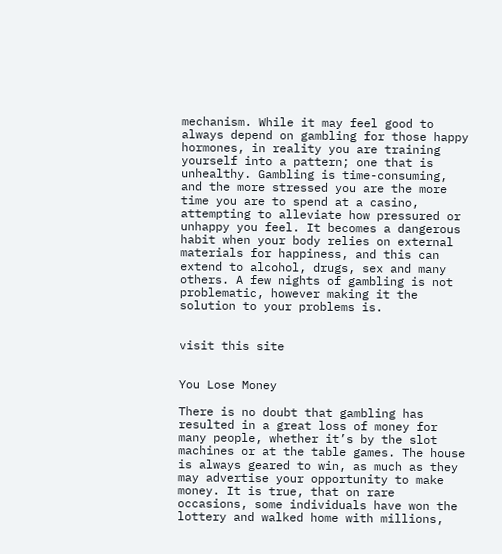mechanism. While it may feel good to always depend on gambling for those happy hormones, in reality you are training yourself into a pattern; one that is unhealthy. Gambling is time-consuming, and the more stressed you are the more time you are to spend at a casino, attempting to alleviate how pressured or unhappy you feel. It becomes a dangerous habit when your body relies on external materials for happiness, and this can extend to alcohol, drugs, sex and many others. A few nights of gambling is not problematic, however making it the solution to your problems is.


visit this site


You Lose Money

There is no doubt that gambling has resulted in a great loss of money for many people, whether it’s by the slot machines or at the table games. The house is always geared to win, as much as they may advertise your opportunity to make money. It is true, that on rare occasions, some individuals have won the lottery and walked home with millions,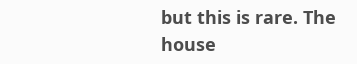but this is rare. The house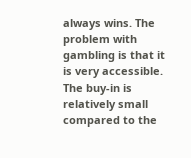always wins. The problem with gambling is that it is very accessible. The buy-in is relatively small compared to the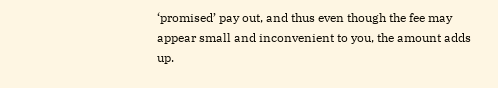‘promised’ pay out, and thus even though the fee may appear small and inconvenient to you, the amount adds up.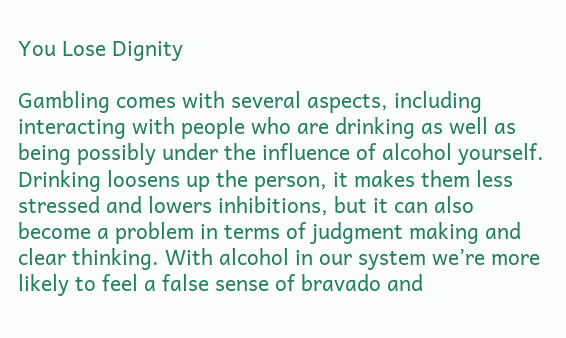You Lose Dignity

Gambling comes with several aspects, including interacting with people who are drinking as well as being possibly under the influence of alcohol yourself. Drinking loosens up the person, it makes them less stressed and lowers inhibitions, but it can also become a problem in terms of judgment making and clear thinking. With alcohol in our system we’re more likely to feel a false sense of bravado and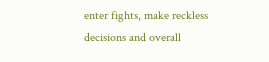enter fights, make reckless decisions and overall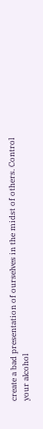create a bad presentation of ourselves in the midst of others. Control your alcohol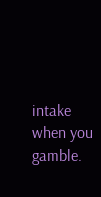intake when you gamble.